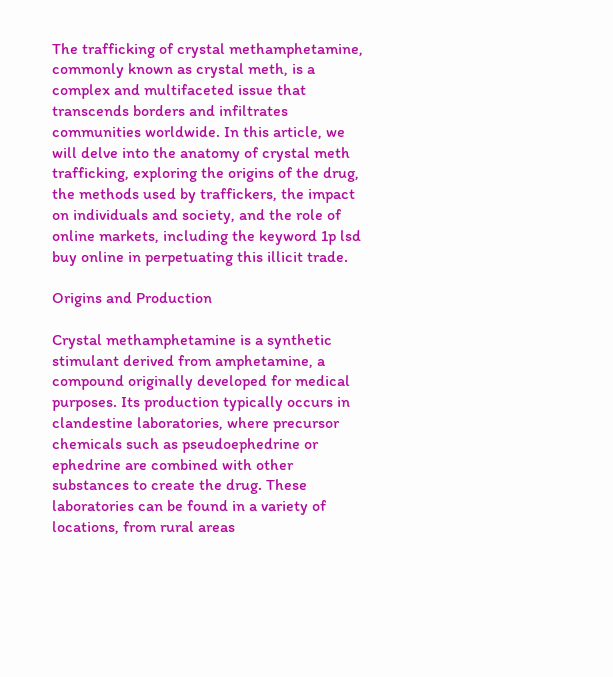The trafficking of crystal methamphetamine, commonly known as crystal meth, is a complex and multifaceted issue that transcends borders and infiltrates communities worldwide. In this article, we will delve into the anatomy of crystal meth trafficking, exploring the origins of the drug, the methods used by traffickers, the impact on individuals and society, and the role of online markets, including the keyword 1p lsd buy online in perpetuating this illicit trade.

Origins and Production

Crystal methamphetamine is a synthetic stimulant derived from amphetamine, a compound originally developed for medical purposes. Its production typically occurs in clandestine laboratories, where precursor chemicals such as pseudoephedrine or ephedrine are combined with other substances to create the drug. These laboratories can be found in a variety of locations, from rural areas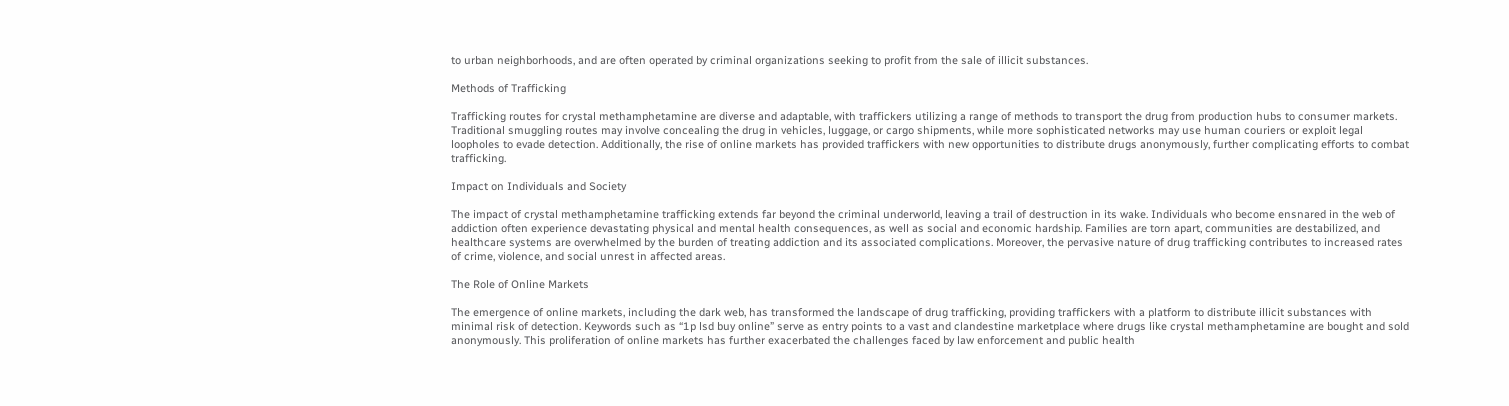to urban neighborhoods, and are often operated by criminal organizations seeking to profit from the sale of illicit substances.

Methods of Trafficking

Trafficking routes for crystal methamphetamine are diverse and adaptable, with traffickers utilizing a range of methods to transport the drug from production hubs to consumer markets. Traditional smuggling routes may involve concealing the drug in vehicles, luggage, or cargo shipments, while more sophisticated networks may use human couriers or exploit legal loopholes to evade detection. Additionally, the rise of online markets has provided traffickers with new opportunities to distribute drugs anonymously, further complicating efforts to combat trafficking.

Impact on Individuals and Society

The impact of crystal methamphetamine trafficking extends far beyond the criminal underworld, leaving a trail of destruction in its wake. Individuals who become ensnared in the web of addiction often experience devastating physical and mental health consequences, as well as social and economic hardship. Families are torn apart, communities are destabilized, and healthcare systems are overwhelmed by the burden of treating addiction and its associated complications. Moreover, the pervasive nature of drug trafficking contributes to increased rates of crime, violence, and social unrest in affected areas.

The Role of Online Markets

The emergence of online markets, including the dark web, has transformed the landscape of drug trafficking, providing traffickers with a platform to distribute illicit substances with minimal risk of detection. Keywords such as “1p lsd buy online” serve as entry points to a vast and clandestine marketplace where drugs like crystal methamphetamine are bought and sold anonymously. This proliferation of online markets has further exacerbated the challenges faced by law enforcement and public health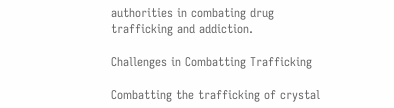authorities in combating drug trafficking and addiction.

Challenges in Combatting Trafficking

Combatting the trafficking of crystal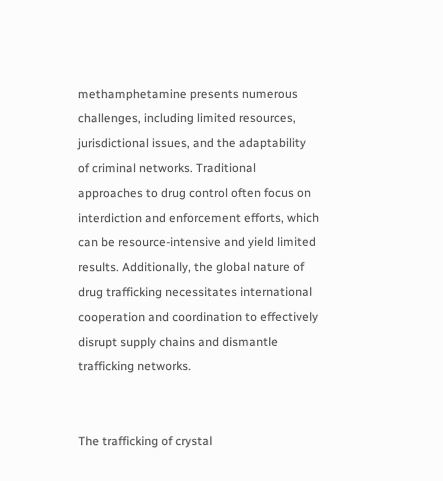methamphetamine presents numerous challenges, including limited resources, jurisdictional issues, and the adaptability of criminal networks. Traditional approaches to drug control often focus on interdiction and enforcement efforts, which can be resource-intensive and yield limited results. Additionally, the global nature of drug trafficking necessitates international cooperation and coordination to effectively disrupt supply chains and dismantle trafficking networks.


The trafficking of crystal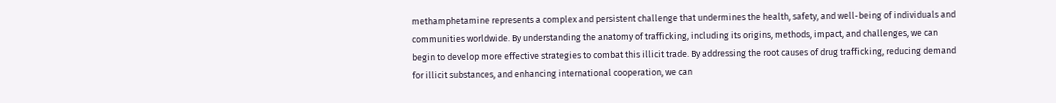methamphetamine represents a complex and persistent challenge that undermines the health, safety, and well-being of individuals and communities worldwide. By understanding the anatomy of trafficking, including its origins, methods, impact, and challenges, we can begin to develop more effective strategies to combat this illicit trade. By addressing the root causes of drug trafficking, reducing demand for illicit substances, and enhancing international cooperation, we can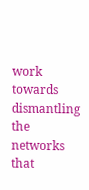work towards dismantling the networks that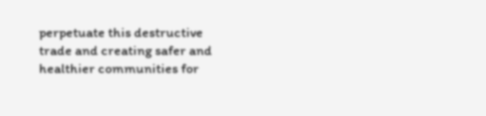perpetuate this destructive trade and creating safer and healthier communities for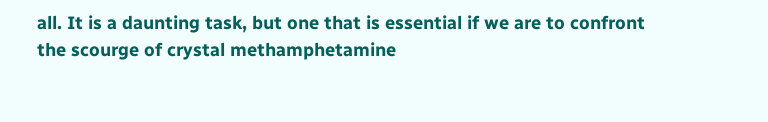all. It is a daunting task, but one that is essential if we are to confront the scourge of crystal methamphetamine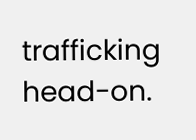trafficking head-on.